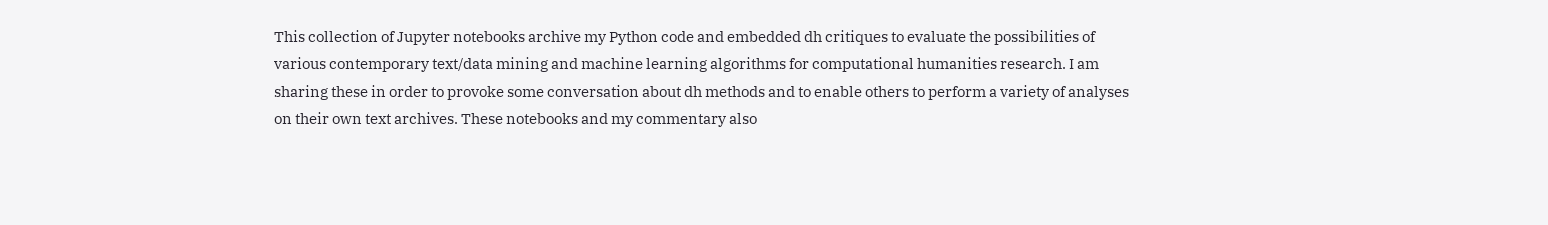This collection of Jupyter notebooks archive my Python code and embedded dh critiques to evaluate the possibilities of various contemporary text/data mining and machine learning algorithms for computational humanities research. I am sharing these in order to provoke some conversation about dh methods and to enable others to perform a variety of analyses on their own text archives. These notebooks and my commentary also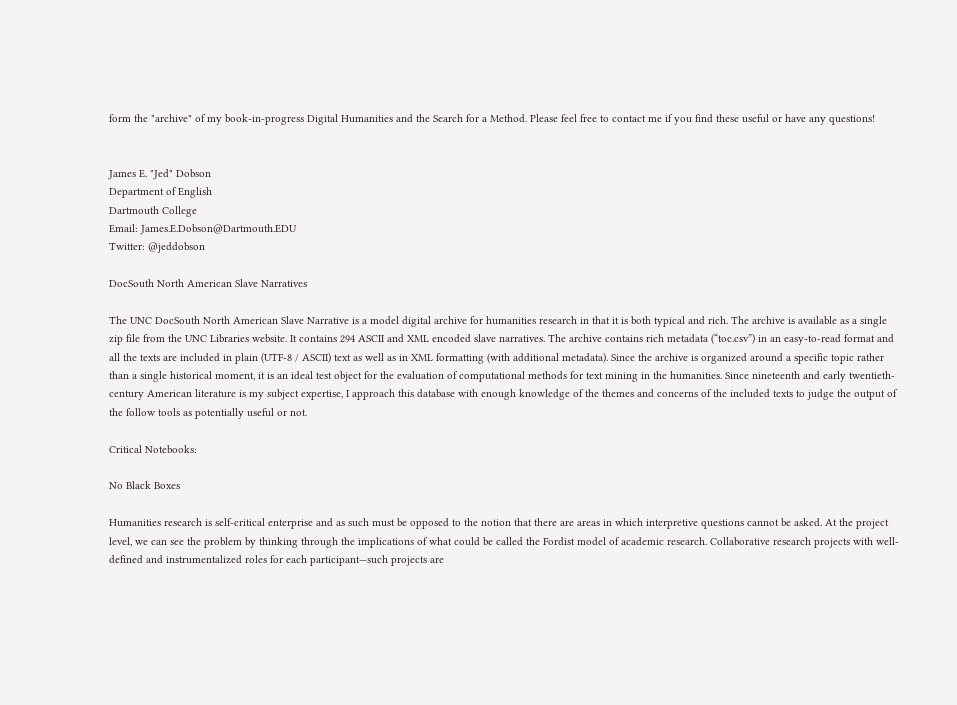form the "archive" of my book-in-progress Digital Humanities and the Search for a Method. Please feel free to contact me if you find these useful or have any questions!


James E. "Jed" Dobson
Department of English
Dartmouth College
Email: James.E.Dobson@Dartmouth.EDU
Twitter: @jeddobson

DocSouth North American Slave Narratives

The UNC DocSouth North American Slave Narrative is a model digital archive for humanities research in that it is both typical and rich. The archive is available as a single zip file from the UNC Libraries website. It contains 294 ASCII and XML encoded slave narratives. The archive contains rich metadata (“toc.csv”) in an easy-to-read format and all the texts are included in plain (UTF-8 / ASCII) text as well as in XML formatting (with additional metadata). Since the archive is organized around a specific topic rather than a single historical moment, it is an ideal test object for the evaluation of computational methods for text mining in the humanities. Since nineteenth and early twentieth-century American literature is my subject expertise, I approach this database with enough knowledge of the themes and concerns of the included texts to judge the output of the follow tools as potentially useful or not.

Critical Notebooks:

No Black Boxes

Humanities research is self-critical enterprise and as such must be opposed to the notion that there are areas in which interpretive questions cannot be asked. At the project level, we can see the problem by thinking through the implications of what could be called the Fordist model of academic research. Collaborative research projects with well-defined and instrumentalized roles for each participant—such projects are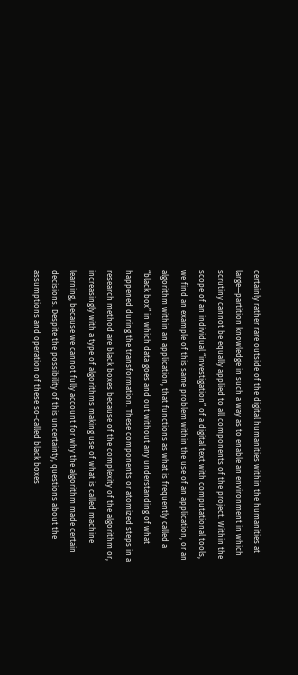certainly rather rare outside of the digital humanities within the humanities at large—partition knowledge in such a way as to enable an environment in which scrutiny cannot be equally applied to all components of the project. Within the scope of an individual “investigation” of a digital text with computational tools, we find an example of this same problem within the use of an application, or an algorithm within an application, that functions as what is frequently called a “black box” in which data goes and out without any understanding of what happened during the transformation. These components or atomized steps in a research method are black boxes because of the complexity of the algorithm or, increasingly with a type of algorithms making use of what is called machine learning, because we cannot fully account for why the algorithm made certain decisions. Despite the possibility of this uncertainty, questions about the assumptions and operation of these so-called black boxes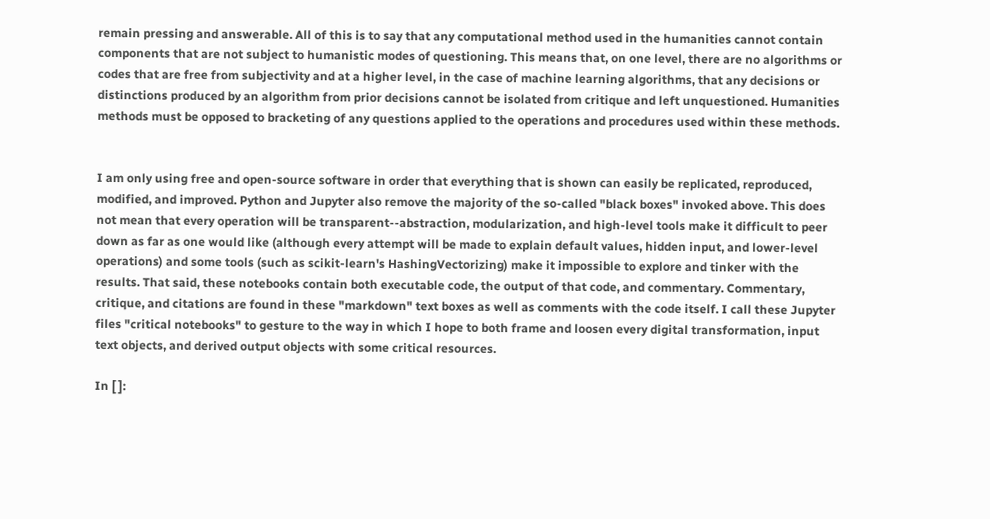remain pressing and answerable. All of this is to say that any computational method used in the humanities cannot contain components that are not subject to humanistic modes of questioning. This means that, on one level, there are no algorithms or codes that are free from subjectivity and at a higher level, in the case of machine learning algorithms, that any decisions or distinctions produced by an algorithm from prior decisions cannot be isolated from critique and left unquestioned. Humanities methods must be opposed to bracketing of any questions applied to the operations and procedures used within these methods.


I am only using free and open-source software in order that everything that is shown can easily be replicated, reproduced, modified, and improved. Python and Jupyter also remove the majority of the so-called "black boxes" invoked above. This does not mean that every operation will be transparent--abstraction, modularization, and high-level tools make it difficult to peer down as far as one would like (although every attempt will be made to explain default values, hidden input, and lower-level operations) and some tools (such as scikit-learn's HashingVectorizing) make it impossible to explore and tinker with the results. That said, these notebooks contain both executable code, the output of that code, and commentary. Commentary, critique, and citations are found in these "markdown" text boxes as well as comments with the code itself. I call these Jupyter files "critical notebooks" to gesture to the way in which I hope to both frame and loosen every digital transformation, input text objects, and derived output objects with some critical resources.

In [ ]: